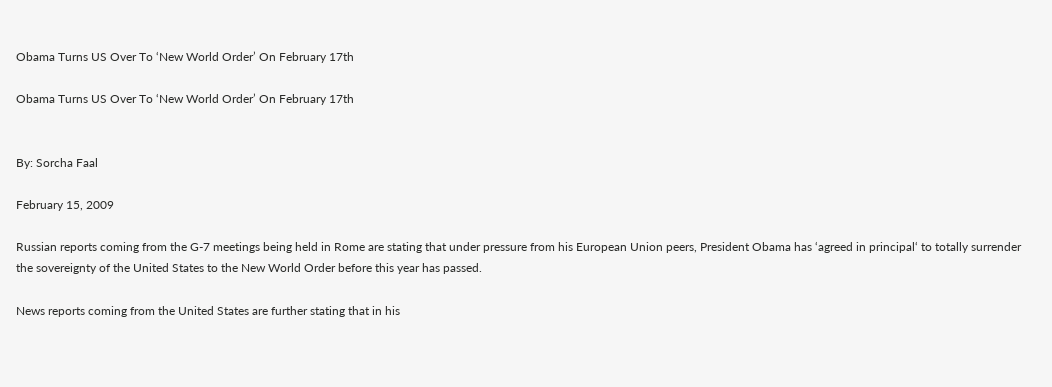Obama Turns US Over To ‘New World Order’ On February 17th

Obama Turns US Over To ‘New World Order’ On February 17th


By: Sorcha Faal

February 15, 2009

Russian reports coming from the G-7 meetings being held in Rome are stating that under pressure from his European Union peers, President Obama has ‘agreed in principal‘ to totally surrender the sovereignty of the United States to the New World Order before this year has passed.

News reports coming from the United States are further stating that in his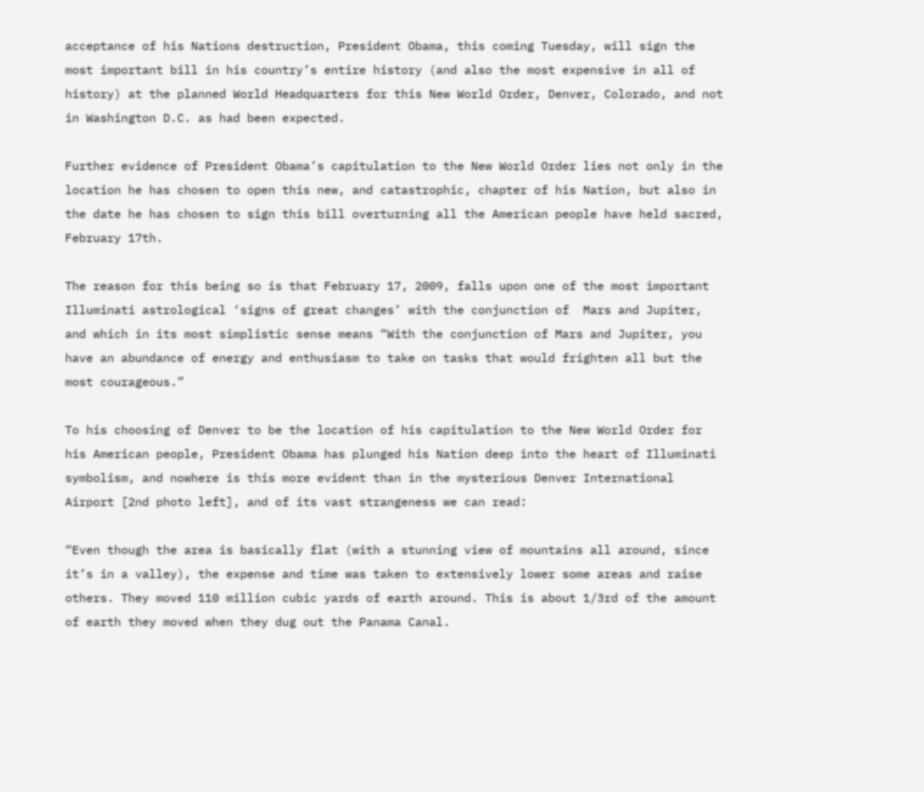acceptance of his Nations destruction, President Obama, this coming Tuesday, will sign the most important bill in his country’s entire history (and also the most expensive in all of history) at the planned World Headquarters for this New World Order, Denver, Colorado, and not in Washington D.C. as had been expected.

Further evidence of President Obama’s capitulation to the New World Order lies not only in the location he has chosen to open this new, and catastrophic, chapter of his Nation, but also in the date he has chosen to sign this bill overturning all the American people have held sacred, February 17th.

The reason for this being so is that February 17, 2009, falls upon one of the most important Illuminati astrological ‘signs of great changes’ with the conjunction of  Mars and Jupiter, and which in its most simplistic sense means “With the conjunction of Mars and Jupiter, you have an abundance of energy and enthusiasm to take on tasks that would frighten all but the most courageous.”

To his choosing of Denver to be the location of his capitulation to the New World Order for his American people, President Obama has plunged his Nation deep into the heart of Illuminati symbolism, and nowhere is this more evident than in the mysterious Denver International Airport [2nd photo left], and of its vast strangeness we can read:

“Even though the area is basically flat (with a stunning view of mountains all around, since it’s in a valley), the expense and time was taken to extensively lower some areas and raise others. They moved 110 million cubic yards of earth around. This is about 1/3rd of the amount of earth they moved when they dug out the Panama Canal.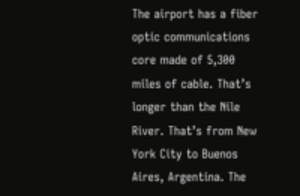The airport has a fiber optic communications core made of 5,300 miles of cable. That’s longer than the Nile River. That’s from New York City to Buenos Aires, Argentina. The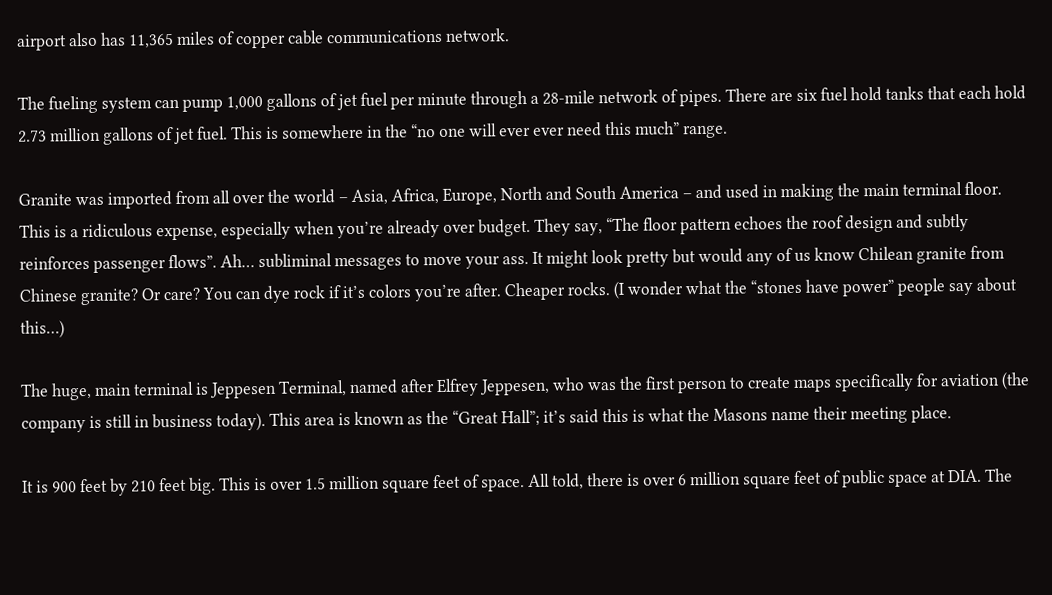airport also has 11,365 miles of copper cable communications network.

The fueling system can pump 1,000 gallons of jet fuel per minute through a 28-mile network of pipes. There are six fuel hold tanks that each hold 2.73 million gallons of jet fuel. This is somewhere in the “no one will ever ever need this much” range.

Granite was imported from all over the world – Asia, Africa, Europe, North and South America – and used in making the main terminal floor. This is a ridiculous expense, especially when you’re already over budget. They say, “The floor pattern echoes the roof design and subtly reinforces passenger flows”. Ah… subliminal messages to move your ass. It might look pretty but would any of us know Chilean granite from Chinese granite? Or care? You can dye rock if it’s colors you’re after. Cheaper rocks. (I wonder what the “stones have power” people say about this…)

The huge, main terminal is Jeppesen Terminal, named after Elfrey Jeppesen, who was the first person to create maps specifically for aviation (the company is still in business today). This area is known as the “Great Hall”; it’s said this is what the Masons name their meeting place.

It is 900 feet by 210 feet big. This is over 1.5 million square feet of space. All told, there is over 6 million square feet of public space at DIA. The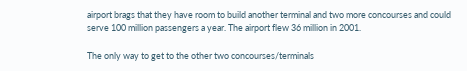airport brags that they have room to build another terminal and two more concourses and could serve 100 million passengers a year. The airport flew 36 million in 2001.

The only way to get to the other two concourses/terminals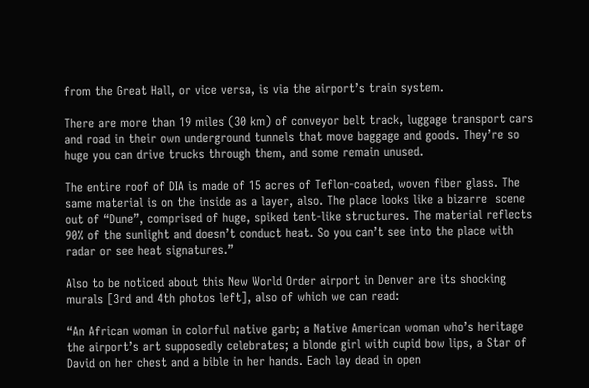from the Great Hall, or vice versa, is via the airport’s train system.

There are more than 19 miles (30 km) of conveyor belt track, luggage transport cars and road in their own underground tunnels that move baggage and goods. They’re so huge you can drive trucks through them, and some remain unused.

The entire roof of DIA is made of 15 acres of Teflon-coated, woven fiber glass. The same material is on the inside as a layer, also. The place looks like a bizarre  scene out of “Dune”, comprised of huge, spiked tent-like structures. The material reflects 90% of the sunlight and doesn’t conduct heat. So you can’t see into the place with radar or see heat signatures.”

Also to be noticed about this New World Order airport in Denver are its shocking murals [3rd and 4th photos left], also of which we can read:

“An African woman in colorful native garb; a Native American woman who’s heritage the airport’s art supposedly celebrates; a blonde girl with cupid bow lips, a Star of David on her chest and a bible in her hands. Each lay dead in open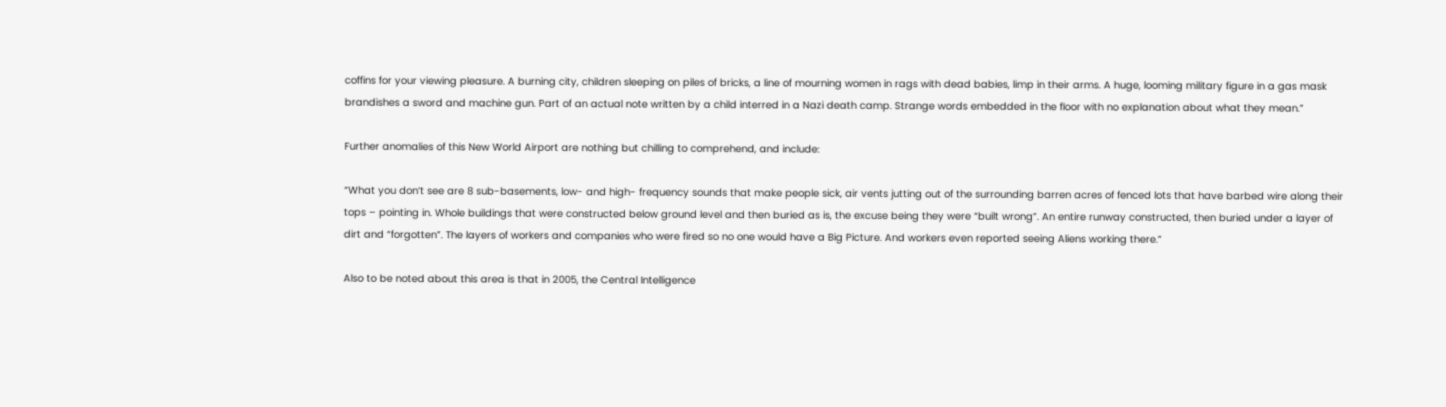coffins for your viewing pleasure. A burning city, children sleeping on piles of bricks, a line of mourning women in rags with dead babies, limp in their arms. A huge, looming military figure in a gas mask brandishes a sword and machine gun. Part of an actual note written by a child interred in a Nazi death camp. Strange words embedded in the floor with no explanation about what they mean.”

Further anomalies of this New World Airport are nothing but chilling to comprehend, and include:

“What you don’t see are 8 sub-basements, low- and high- frequency sounds that make people sick, air vents jutting out of the surrounding barren acres of fenced lots that have barbed wire along their tops – pointing in. Whole buildings that were constructed below ground level and then buried as is, the excuse being they were “built wrong”. An entire runway constructed, then buried under a layer of dirt and “forgotten”. The layers of workers and companies who were fired so no one would have a Big Picture. And workers even reported seeing Aliens working there.”

Also to be noted about this area is that in 2005, the Central Intelligence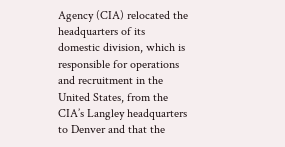Agency (CIA) relocated the headquarters of its domestic division, which is responsible for operations and recruitment in the United States, from the CIA’s Langley headquarters to Denver and that the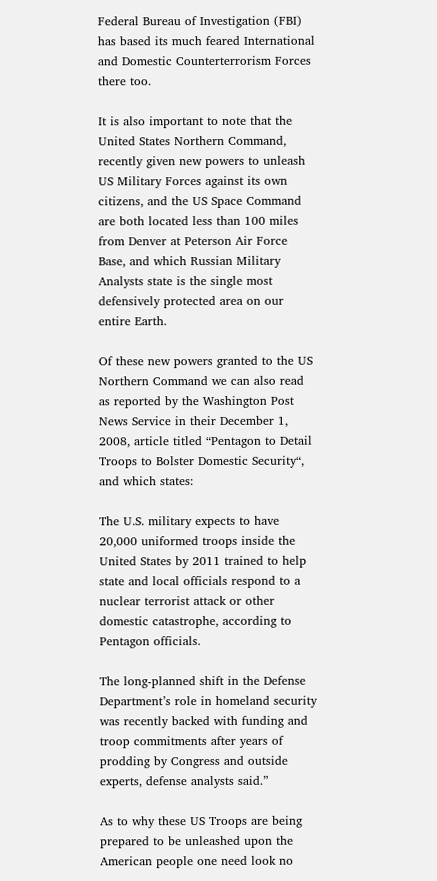Federal Bureau of Investigation (FBI) has based its much feared International and Domestic Counterterrorism Forces there too.

It is also important to note that the United States Northern Command, recently given new powers to unleash US Military Forces against its own citizens, and the US Space Command are both located less than 100 miles from Denver at Peterson Air Force Base, and which Russian Military Analysts state is the single most defensively protected area on our entire Earth.

Of these new powers granted to the US Northern Command we can also read as reported by the Washington Post News Service in their December 1, 2008, article titled “Pentagon to Detail Troops to Bolster Domestic Security“, and which states:

The U.S. military expects to have 20,000 uniformed troops inside the United States by 2011 trained to help state and local officials respond to a nuclear terrorist attack or other domestic catastrophe, according to Pentagon officials.

The long-planned shift in the Defense Department’s role in homeland security was recently backed with funding and troop commitments after years of prodding by Congress and outside experts, defense analysts said.”

As to why these US Troops are being prepared to be unleashed upon the American people one need look no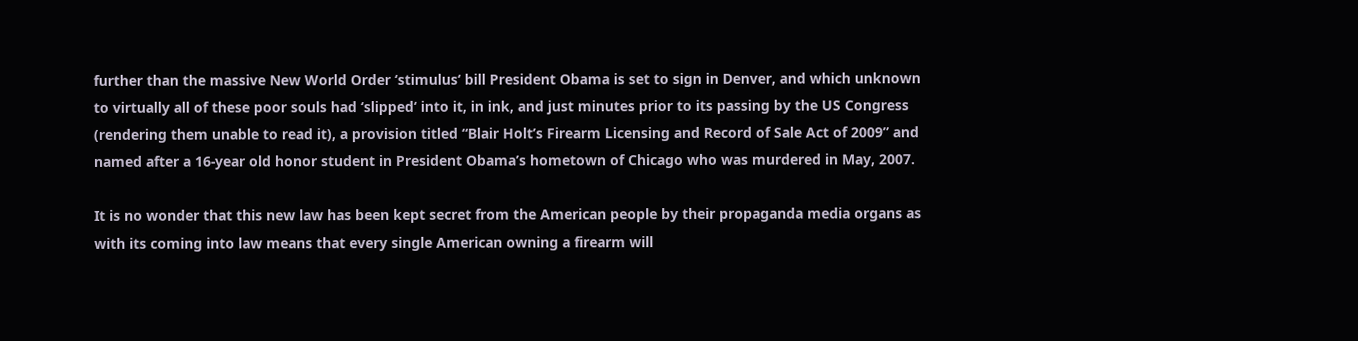further than the massive New World Order ‘stimulus‘ bill President Obama is set to sign in Denver, and which unknown to virtually all of these poor souls had ‘slipped‘ into it, in ink, and just minutes prior to its passing by the US Congress (rendering them unable to read it), a provision titled “Blair Holt’s Firearm Licensing and Record of Sale Act of 2009” and named after a 16-year old honor student in President Obama’s hometown of Chicago who was murdered in May, 2007.

It is no wonder that this new law has been kept secret from the American people by their propaganda media organs as with its coming into law means that every single American owning a firearm will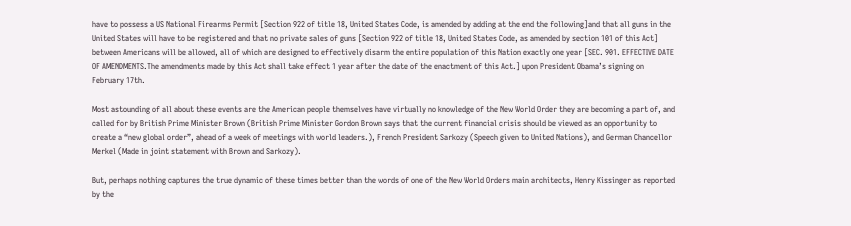have to possess a US National Firearms Permit [Section 922 of title 18, United States Code, is amended by adding at the end the following]and that all guns in the United States will have to be registered and that no private sales of guns [Section 922 of title 18, United States Code, as amended by section 101 of this Act] between Americans will be allowed, all of which are designed to effectively disarm the entire population of this Nation exactly one year [SEC. 901. EFFECTIVE DATE OF AMENDMENTS.The amendments made by this Act shall take effect 1 year after the date of the enactment of this Act.] upon President Obama’s signing on February 17th.

Most astounding of all about these events are the American people themselves have virtually no knowledge of the New World Order they are becoming a part of, and called for by British Prime Minister Brown (British Prime Minister Gordon Brown says that the current financial crisis should be viewed as an opportunity to create a “new global order”, ahead of a week of meetings with world leaders.), French President Sarkozy (Speech given to United Nations), and German Chancellor Merkel (Made in joint statement with Brown and Sarkozy).

But, perhaps nothing captures the true dynamic of these times better than the words of one of the New World Orders main architects, Henry Kissinger as reported by the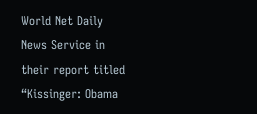World Net Daily News Service in their report titled “Kissinger: Obama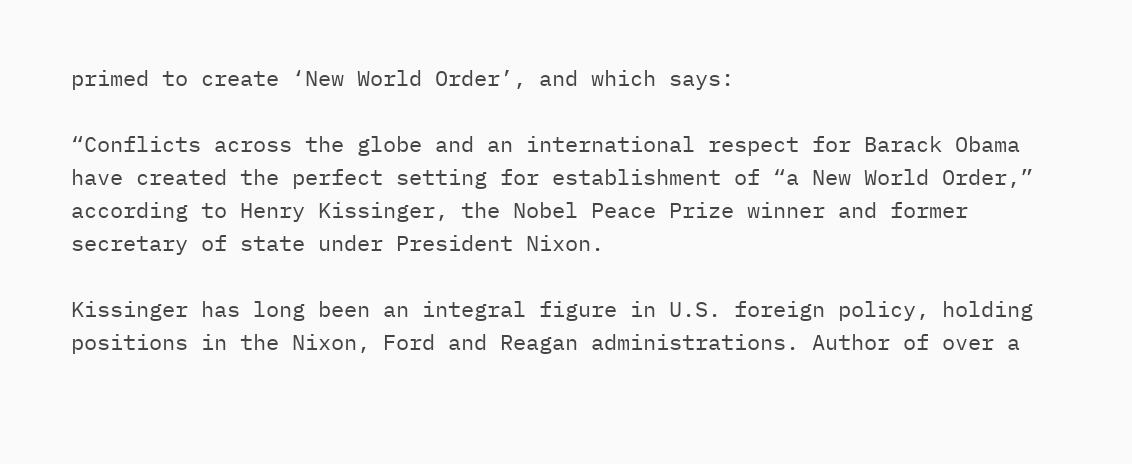primed to create ‘New World Order’, and which says:

“Conflicts across the globe and an international respect for Barack Obama have created the perfect setting for establishment of “a New World Order,” according to Henry Kissinger, the Nobel Peace Prize winner and former secretary of state under President Nixon.

Kissinger has long been an integral figure in U.S. foreign policy, holding positions in the Nixon, Ford and Reagan administrations. Author of over a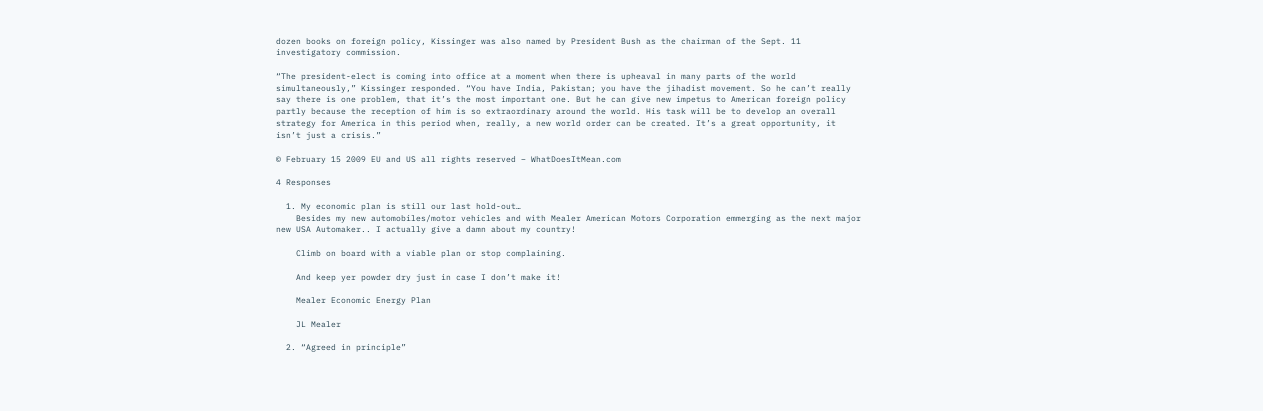dozen books on foreign policy, Kissinger was also named by President Bush as the chairman of the Sept. 11 investigatory commission.

“The president-elect is coming into office at a moment when there is upheaval in many parts of the world simultaneously,” Kissinger responded. “You have India, Pakistan; you have the jihadist movement. So he can’t really say there is one problem, that it’s the most important one. But he can give new impetus to American foreign policy partly because the reception of him is so extraordinary around the world. His task will be to develop an overall strategy for America in this period when, really, a new world order can be created. It’s a great opportunity, it isn’t just a crisis.”

© February 15 2009 EU and US all rights reserved – WhatDoesItMean.com

4 Responses

  1. My economic plan is still our last hold-out…
    Besides my new automobiles/motor vehicles and with Mealer American Motors Corporation emmerging as the next major new USA Automaker.. I actually give a damn about my country!

    Climb on board with a viable plan or stop complaining.

    And keep yer powder dry just in case I don’t make it!

    Mealer Economic Energy Plan

    JL Mealer

  2. “Agreed in principle”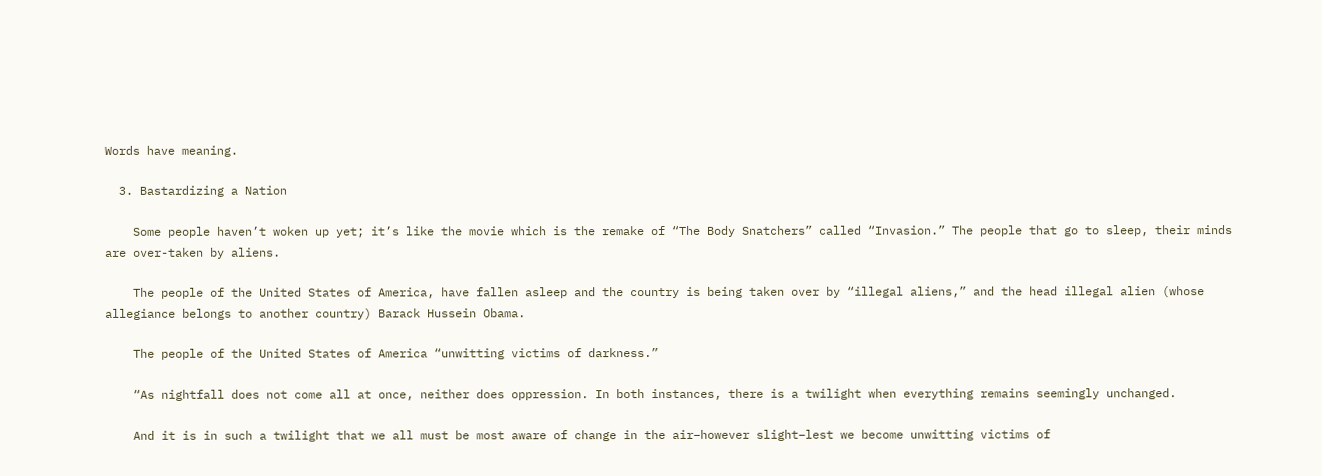Words have meaning.

  3. Bastardizing a Nation

    Some people haven’t woken up yet; it’s like the movie which is the remake of “The Body Snatchers” called “Invasion.” The people that go to sleep, their minds are over-taken by aliens.

    The people of the United States of America, have fallen asleep and the country is being taken over by “illegal aliens,” and the head illegal alien (whose allegiance belongs to another country) Barack Hussein Obama.

    The people of the United States of America “unwitting victims of darkness.”

    “As nightfall does not come all at once, neither does oppression. In both instances, there is a twilight when everything remains seemingly unchanged.

    And it is in such a twilight that we all must be most aware of change in the air–however slight–lest we become unwitting victims of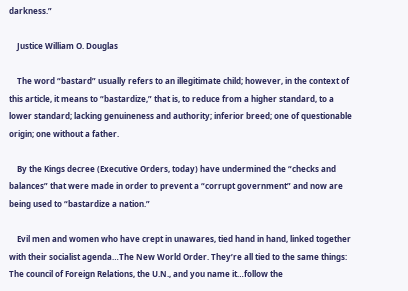darkness.”

    Justice William O. Douglas

    The word “bastard” usually refers to an illegitimate child; however, in the context of this article, it means to “bastardize,” that is, to reduce from a higher standard, to a lower standard; lacking genuineness and authority; inferior breed; one of questionable origin; one without a father.

    By the Kings decree (Executive Orders, today) have undermined the “checks and balances” that were made in order to prevent a “corrupt government” and now are being used to “bastardize a nation.”

    Evil men and women who have crept in unawares, tied hand in hand, linked together with their socialist agenda…The New World Order. They’re all tied to the same things: The council of Foreign Relations, the U.N., and you name it…follow the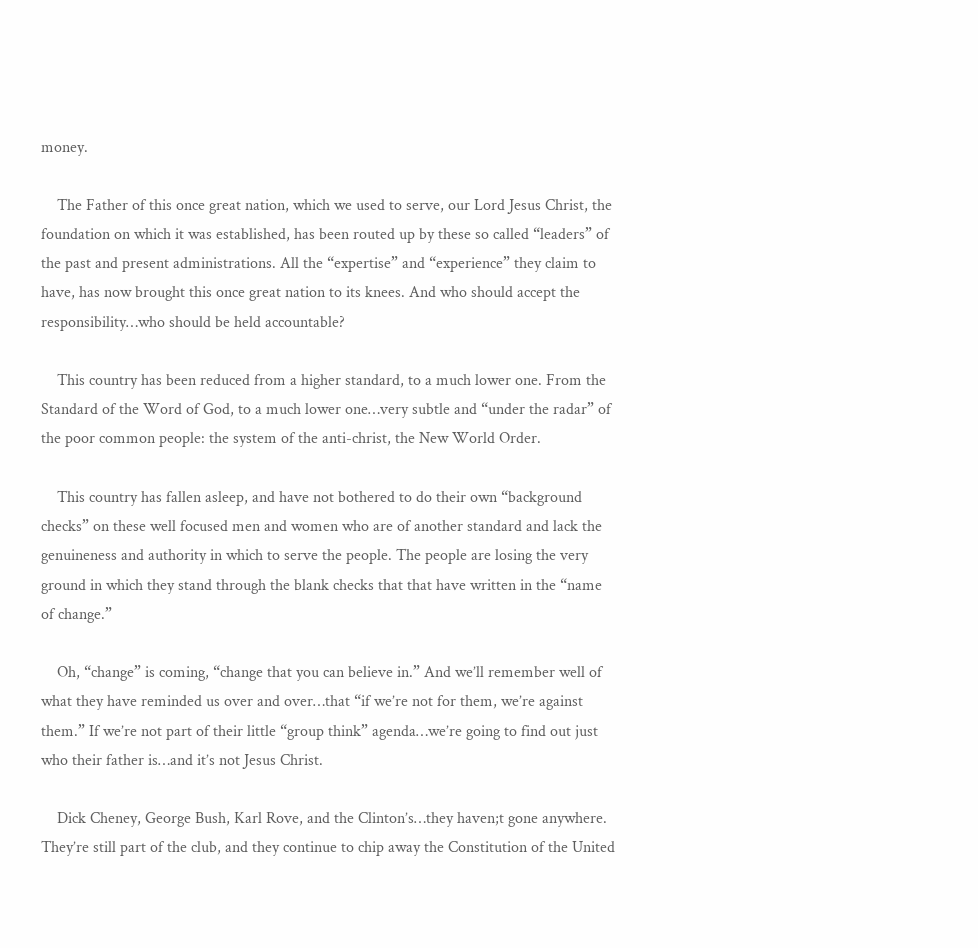money.

    The Father of this once great nation, which we used to serve, our Lord Jesus Christ, the foundation on which it was established, has been routed up by these so called “leaders” of the past and present administrations. All the “expertise” and “experience” they claim to have, has now brought this once great nation to its knees. And who should accept the responsibility…who should be held accountable?

    This country has been reduced from a higher standard, to a much lower one. From the Standard of the Word of God, to a much lower one…very subtle and “under the radar” of the poor common people: the system of the anti-christ, the New World Order.

    This country has fallen asleep, and have not bothered to do their own “background checks” on these well focused men and women who are of another standard and lack the genuineness and authority in which to serve the people. The people are losing the very ground in which they stand through the blank checks that that have written in the “name of change.”

    Oh, “change” is coming, “change that you can believe in.” And we’ll remember well of what they have reminded us over and over…that “if we’re not for them, we’re against them.” If we’re not part of their little “group think” agenda…we’re going to find out just who their father is…and it’s not Jesus Christ.

    Dick Cheney, George Bush, Karl Rove, and the Clinton’s…they haven;t gone anywhere. They’re still part of the club, and they continue to chip away the Constitution of the United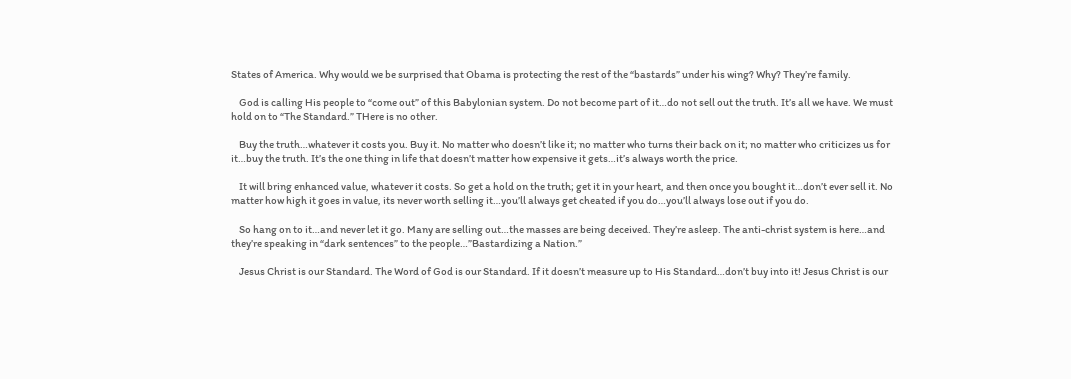States of America. Why would we be surprised that Obama is protecting the rest of the “bastards” under his wing? Why? They’re family.

    God is calling His people to “come out” of this Babylonian system. Do not become part of it…do not sell out the truth. It’s all we have. We must hold on to “The Standard.” THere is no other.

    Buy the truth…whatever it costs you. Buy it. No matter who doesn’t like it; no matter who turns their back on it; no matter who criticizes us for it…buy the truth. It’s the one thing in life that doesn’t matter how expensive it gets…it’s always worth the price.

    It will bring enhanced value, whatever it costs. So get a hold on the truth; get it in your heart, and then once you bought it…don’t ever sell it. No matter how high it goes in value, its never worth selling it…you’ll always get cheated if you do…you’ll always lose out if you do.

    So hang on to it…and never let it go. Many are selling out…the masses are being deceived. They’re asleep. The anti-christ system is here…and they’re speaking in “dark sentences” to the people…”Bastardizing a Nation.”

    Jesus Christ is our Standard. The Word of God is our Standard. If it doesn’t measure up to His Standard…don’t buy into it! Jesus Christ is our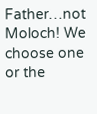Father…not Moloch! We choose one or the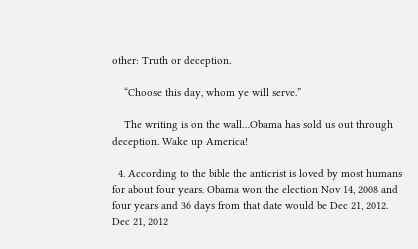other: Truth or deception.

    “Choose this day, whom ye will serve.”

    The writing is on the wall…Obama has sold us out through deception. Wake up America!

  4. According to the bible the anticrist is loved by most humans for about four years. Obama won the election Nov 14, 2008 and four years and 36 days from that date would be Dec 21, 2012. Dec 21, 2012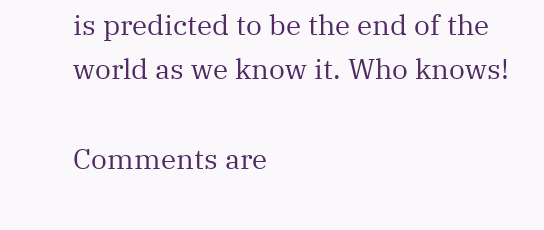is predicted to be the end of the world as we know it. Who knows!

Comments are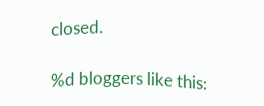closed.

%d bloggers like this: